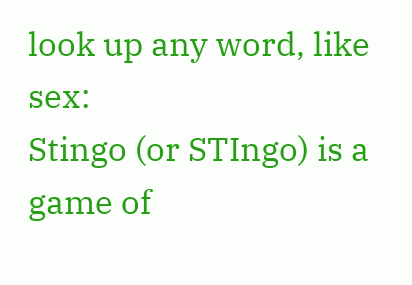look up any word, like sex:
Stingo (or STIngo) is a game of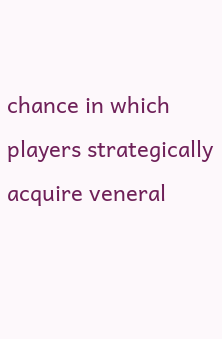chance in which players strategically acquire veneral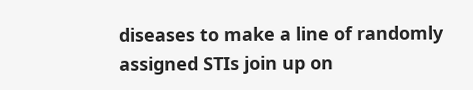diseases to make a line of randomly assigned STIs join up on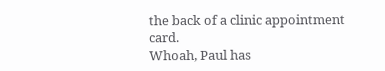the back of a clinic appointment card.
Whoah, Paul has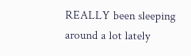REALLY been sleeping around a lot lately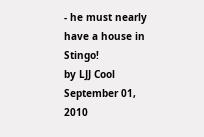- he must nearly have a house in Stingo!
by LJJ Cool September 01, 2010